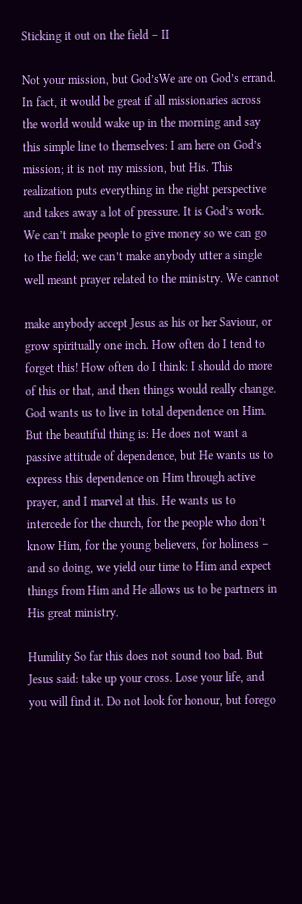Sticking it out on the field – II

Not your mission, but God’sWe are on God’s errand. In fact, it would be great if all missionaries across the world would wake up in the morning and say this simple line to themselves: I am here on God’s mission; it is not my mission, but His. This realization puts everything in the right perspective and takes away a lot of pressure. It is God’s work. We can’t make people to give money so we can go to the field; we can’t make anybody utter a single well meant prayer related to the ministry. We cannot

make anybody accept Jesus as his or her Saviour, or grow spiritually one inch. How often do I tend to forget this! How often do I think: I should do more of this or that, and then things would really change. God wants us to live in total dependence on Him. But the beautiful thing is: He does not want a passive attitude of dependence, but He wants us to express this dependence on Him through active prayer, and I marvel at this. He wants us to intercede for the church, for the people who don’t know Him, for the young believers, for holiness – and so doing, we yield our time to Him and expect things from Him and He allows us to be partners in His great ministry.

Humility So far this does not sound too bad. But Jesus said: take up your cross. Lose your life, and you will find it. Do not look for honour, but forego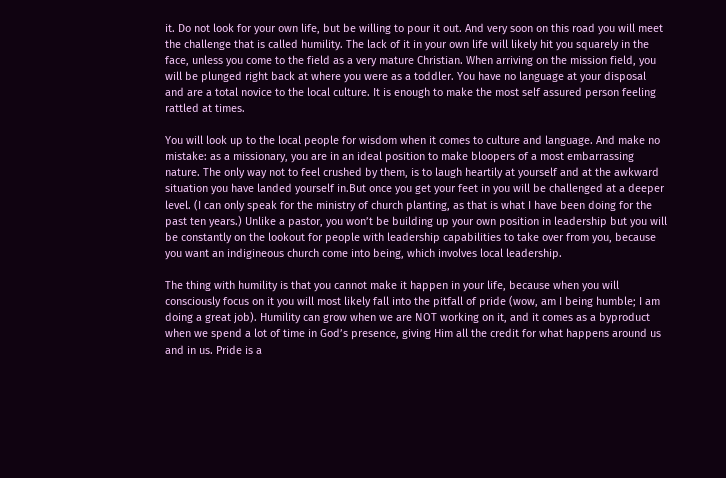it. Do not look for your own life, but be willing to pour it out. And very soon on this road you will meet the challenge that is called humility. The lack of it in your own life will likely hit you squarely in the face, unless you come to the field as a very mature Christian. When arriving on the mission field, you will be plunged right back at where you were as a toddler. You have no language at your disposal and are a total novice to the local culture. It is enough to make the most self assured person feeling rattled at times.

You will look up to the local people for wisdom when it comes to culture and language. And make no mistake: as a missionary, you are in an ideal position to make bloopers of a most embarrassing nature. The only way not to feel crushed by them, is to laugh heartily at yourself and at the awkward situation you have landed yourself in.But once you get your feet in you will be challenged at a deeper level. (I can only speak for the ministry of church planting, as that is what I have been doing for the past ten years.) Unlike a pastor, you won’t be building up your own position in leadership but you will be constantly on the lookout for people with leadership capabilities to take over from you, because you want an indigineous church come into being, which involves local leadership.

The thing with humility is that you cannot make it happen in your life, because when you will consciously focus on it you will most likely fall into the pitfall of pride (wow, am I being humble; I am doing a great job). Humility can grow when we are NOT working on it, and it comes as a byproduct when we spend a lot of time in God’s presence, giving Him all the credit for what happens around us and in us. Pride is a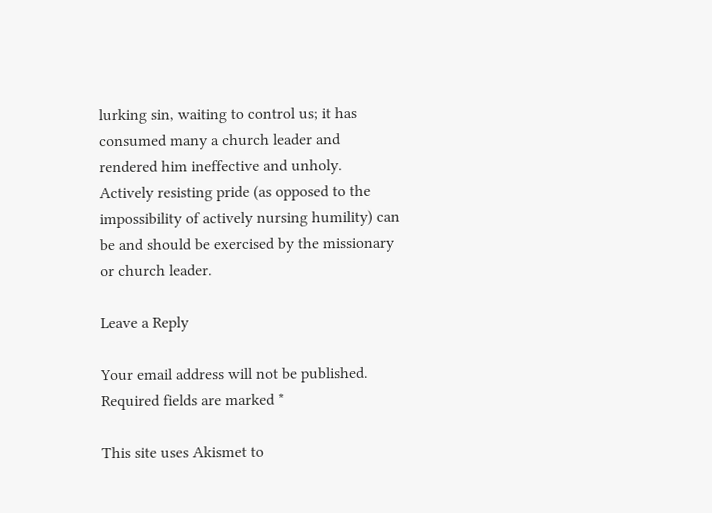lurking sin, waiting to control us; it has consumed many a church leader and rendered him ineffective and unholy. Actively resisting pride (as opposed to the impossibility of actively nursing humility) can be and should be exercised by the missionary or church leader.

Leave a Reply

Your email address will not be published. Required fields are marked *

This site uses Akismet to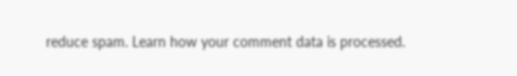reduce spam. Learn how your comment data is processed.